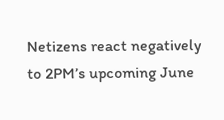Netizens react negatively to 2PM’s upcoming June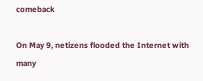comeback

On May 9, netizens flooded the Internet with many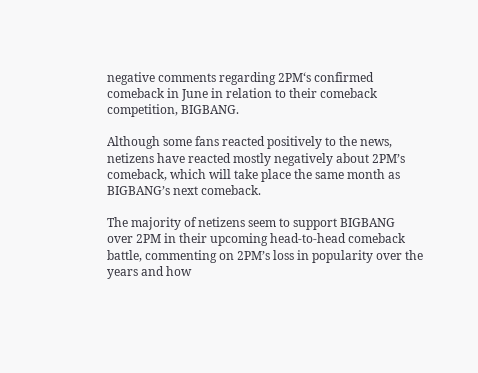negative comments regarding 2PM‘s confirmed comeback in June in relation to their comeback competition, BIGBANG.

Although some fans reacted positively to the news, netizens have reacted mostly negatively about 2PM’s comeback, which will take place the same month as BIGBANG’s next comeback.

The majority of netizens seem to support BIGBANG over 2PM in their upcoming head-to-head comeback battle, commenting on 2PM’s loss in popularity over the years and how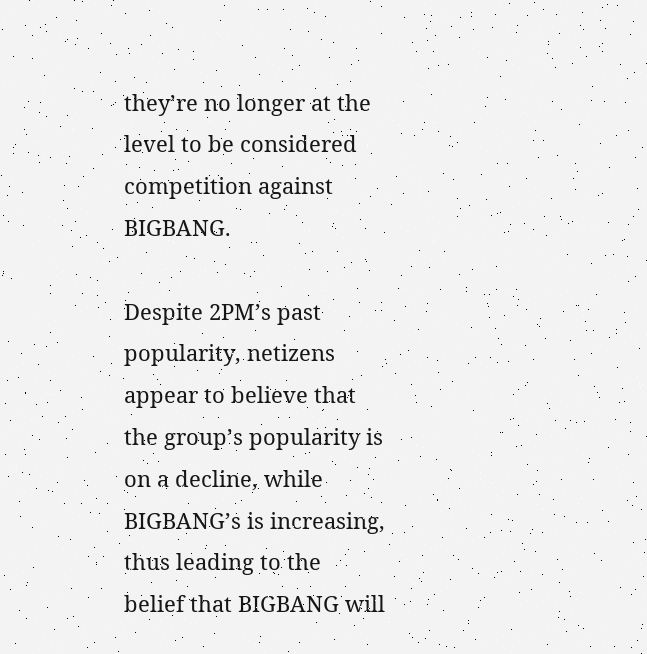they’re no longer at the level to be considered competition against BIGBANG.

Despite 2PM’s past popularity, netizens appear to believe that the group’s popularity is on a decline, while BIGBANG’s is increasing, thus leading to the belief that BIGBANG will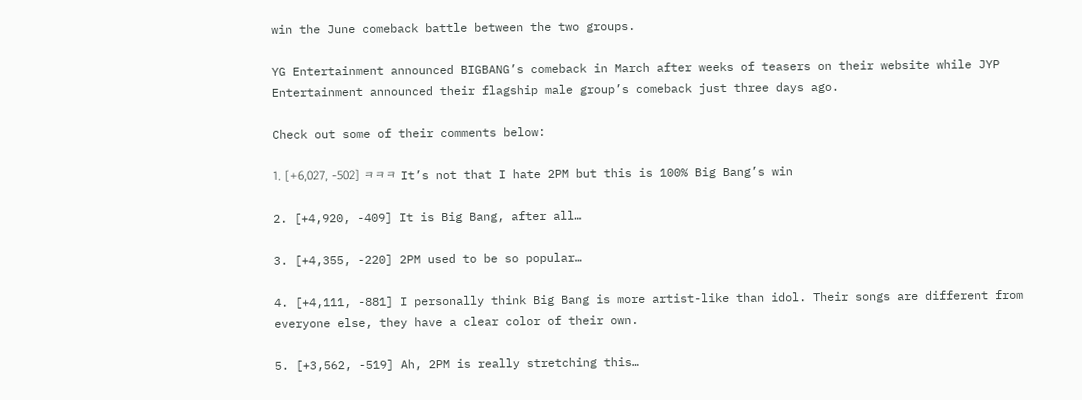win the June comeback battle between the two groups.

YG Entertainment announced BIGBANG’s comeback in March after weeks of teasers on their website while JYP Entertainment announced their flagship male group’s comeback just three days ago.

Check out some of their comments below:

1. [+6,027, -502] ㅋㅋㅋ It’s not that I hate 2PM but this is 100% Big Bang’s win

2. [+4,920, -409] It is Big Bang, after all…

3. [+4,355, -220] 2PM used to be so popular…

4. [+4,111, -881] I personally think Big Bang is more artist-like than idol. Their songs are different from everyone else, they have a clear color of their own.

5. [+3,562, -519] Ah, 2PM is really stretching this…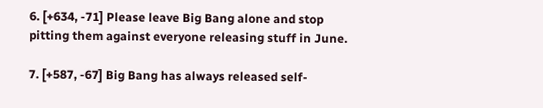6. [+634, -71] Please leave Big Bang alone and stop pitting them against everyone releasing stuff in June.

7. [+587, -67] Big Bang has always released self-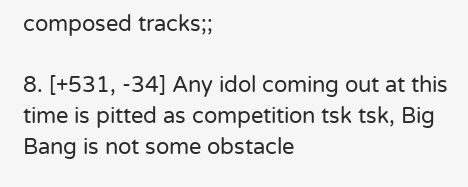composed tracks;;

8. [+531, -34] Any idol coming out at this time is pitted as competition tsk tsk, Big Bang is not some obstacle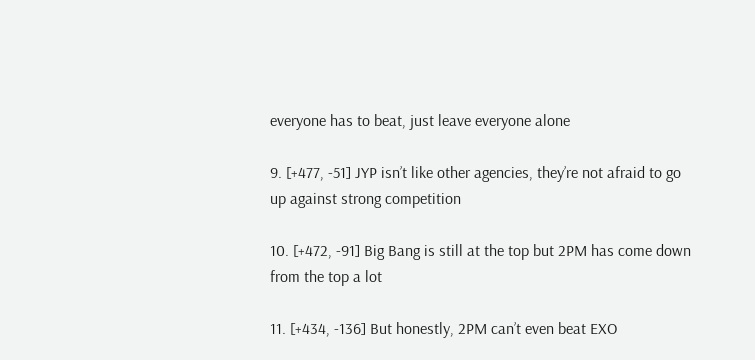everyone has to beat, just leave everyone alone

9. [+477, -51] JYP isn’t like other agencies, they’re not afraid to go up against strong competition

10. [+472, -91] Big Bang is still at the top but 2PM has come down from the top a lot

11. [+434, -136] But honestly, 2PM can’t even beat EXO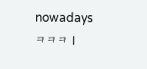nowadays ㅋㅋㅋ I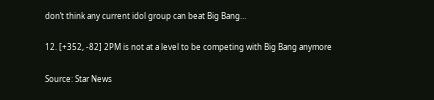don’t think any current idol group can beat Big Bang…

12. [+352, -82] 2PM is not at a level to be competing with Big Bang anymore

Source: Star News